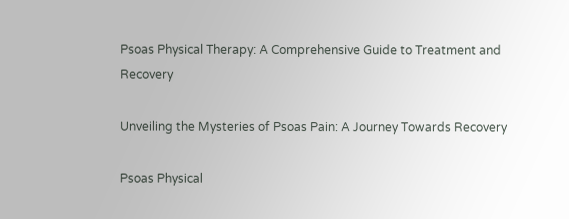Psoas Physical Therapy: A Comprehensive Guide to Treatment and Recovery

Unveiling the Mysteries of Psoas Pain: A Journey Towards Recovery

Psoas Physical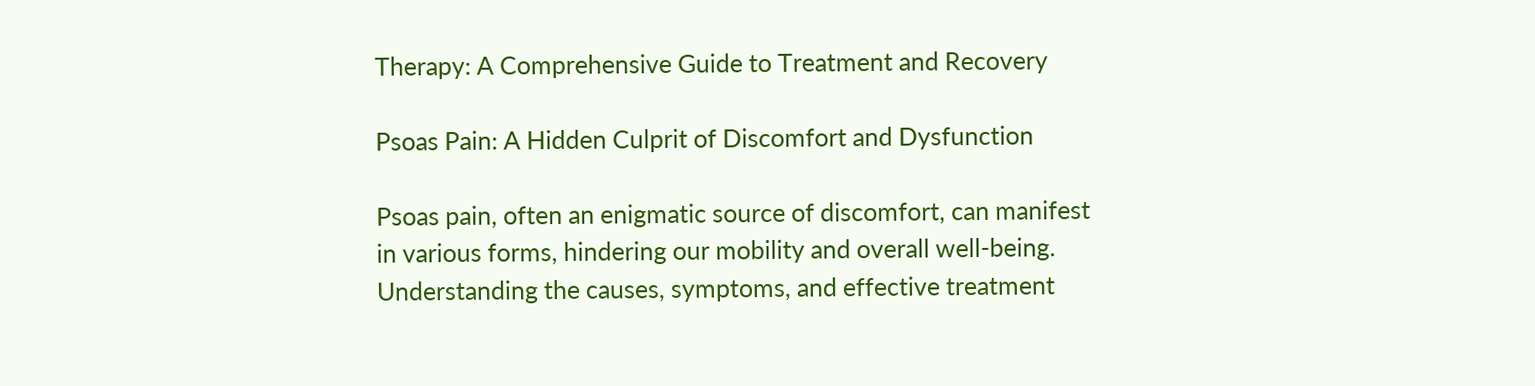Therapy: A Comprehensive Guide to Treatment and Recovery

Psoas Pain: A Hidden Culprit of Discomfort and Dysfunction

Psoas pain, often an enigmatic source of discomfort, can manifest in various forms, hindering our mobility and overall well-being. Understanding the causes, symptoms, and effective treatment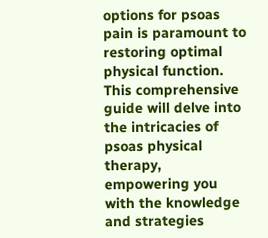options for psoas pain is paramount to restoring optimal physical function. This comprehensive guide will delve into the intricacies of psoas physical therapy, empowering you with the knowledge and strategies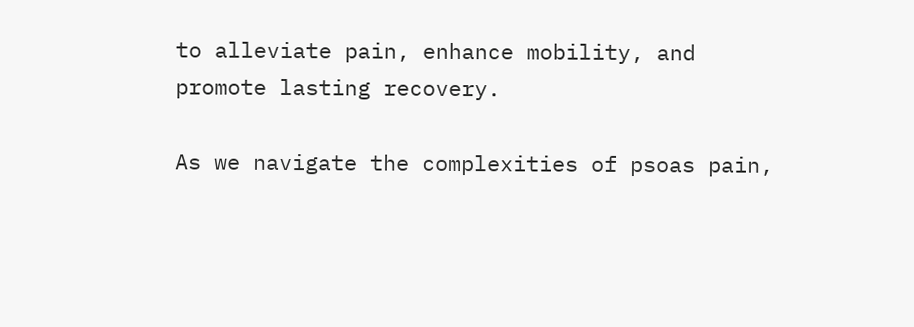to alleviate pain, enhance mobility, and promote lasting recovery.

As we navigate the complexities of psoas pain,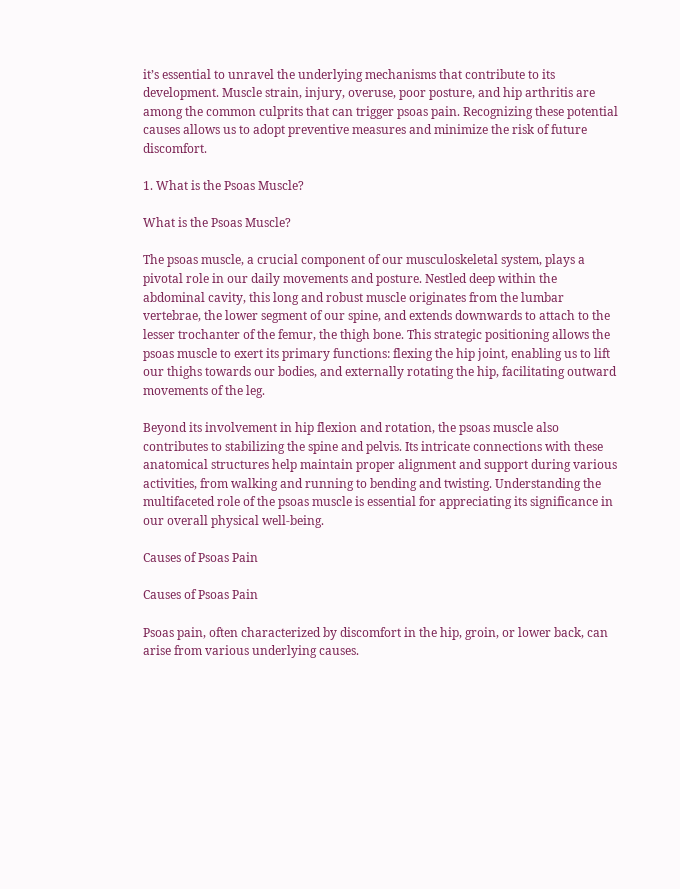it’s essential to unravel the underlying mechanisms that contribute to its development. Muscle strain, injury, overuse, poor posture, and hip arthritis are among the common culprits that can trigger psoas pain. Recognizing these potential causes allows us to adopt preventive measures and minimize the risk of future discomfort.

1. What is the Psoas Muscle?

What is the Psoas Muscle?

The psoas muscle, a crucial component of our musculoskeletal system, plays a pivotal role in our daily movements and posture. Nestled deep within the abdominal cavity, this long and robust muscle originates from the lumbar vertebrae, the lower segment of our spine, and extends downwards to attach to the lesser trochanter of the femur, the thigh bone. This strategic positioning allows the psoas muscle to exert its primary functions: flexing the hip joint, enabling us to lift our thighs towards our bodies, and externally rotating the hip, facilitating outward movements of the leg.

Beyond its involvement in hip flexion and rotation, the psoas muscle also contributes to stabilizing the spine and pelvis. Its intricate connections with these anatomical structures help maintain proper alignment and support during various activities, from walking and running to bending and twisting. Understanding the multifaceted role of the psoas muscle is essential for appreciating its significance in our overall physical well-being.

Causes of Psoas Pain

Causes of Psoas Pain

Psoas pain, often characterized by discomfort in the hip, groin, or lower back, can arise from various underlying causes.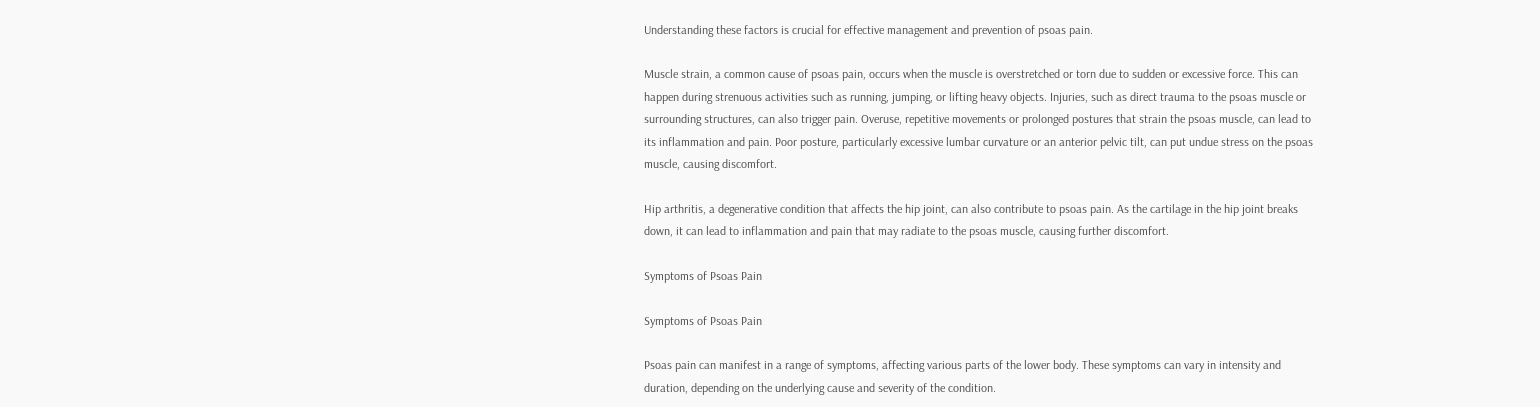Understanding these factors is crucial for effective management and prevention of psoas pain.

Muscle strain, a common cause of psoas pain, occurs when the muscle is overstretched or torn due to sudden or excessive force. This can happen during strenuous activities such as running, jumping, or lifting heavy objects. Injuries, such as direct trauma to the psoas muscle or surrounding structures, can also trigger pain. Overuse, repetitive movements or prolonged postures that strain the psoas muscle, can lead to its inflammation and pain. Poor posture, particularly excessive lumbar curvature or an anterior pelvic tilt, can put undue stress on the psoas muscle, causing discomfort.

Hip arthritis, a degenerative condition that affects the hip joint, can also contribute to psoas pain. As the cartilage in the hip joint breaks down, it can lead to inflammation and pain that may radiate to the psoas muscle, causing further discomfort.

Symptoms of Psoas Pain

Symptoms of Psoas Pain

Psoas pain can manifest in a range of symptoms, affecting various parts of the lower body. These symptoms can vary in intensity and duration, depending on the underlying cause and severity of the condition.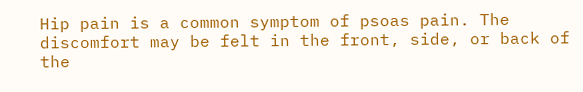Hip pain is a common symptom of psoas pain. The discomfort may be felt in the front, side, or back of the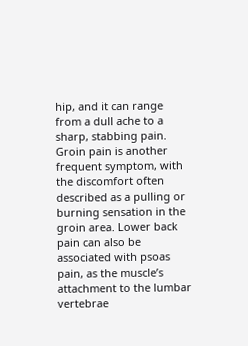hip, and it can range from a dull ache to a sharp, stabbing pain. Groin pain is another frequent symptom, with the discomfort often described as a pulling or burning sensation in the groin area. Lower back pain can also be associated with psoas pain, as the muscle’s attachment to the lumbar vertebrae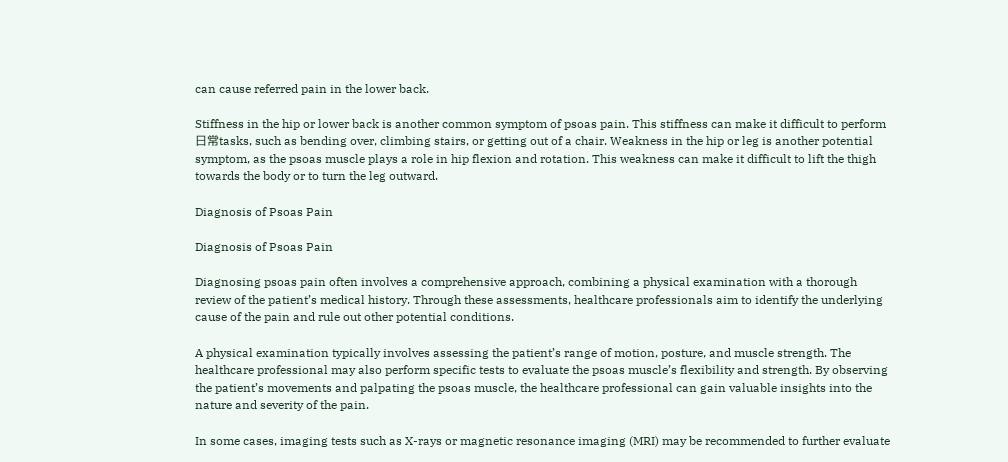can cause referred pain in the lower back.

Stiffness in the hip or lower back is another common symptom of psoas pain. This stiffness can make it difficult to perform日常tasks, such as bending over, climbing stairs, or getting out of a chair. Weakness in the hip or leg is another potential symptom, as the psoas muscle plays a role in hip flexion and rotation. This weakness can make it difficult to lift the thigh towards the body or to turn the leg outward.

Diagnosis of Psoas Pain

Diagnosis of Psoas Pain

Diagnosing psoas pain often involves a comprehensive approach, combining a physical examination with a thorough review of the patient’s medical history. Through these assessments, healthcare professionals aim to identify the underlying cause of the pain and rule out other potential conditions.

A physical examination typically involves assessing the patient’s range of motion, posture, and muscle strength. The healthcare professional may also perform specific tests to evaluate the psoas muscle’s flexibility and strength. By observing the patient’s movements and palpating the psoas muscle, the healthcare professional can gain valuable insights into the nature and severity of the pain.

In some cases, imaging tests such as X-rays or magnetic resonance imaging (MRI) may be recommended to further evaluate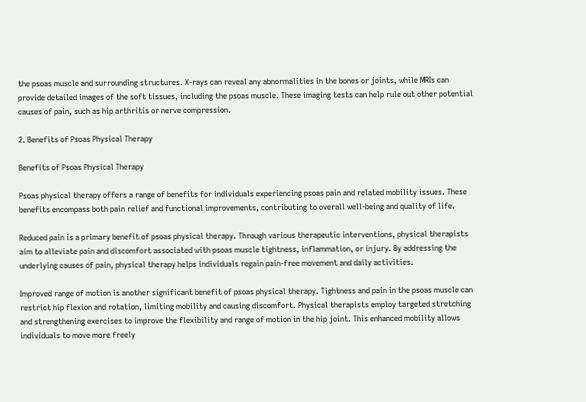the psoas muscle and surrounding structures. X-rays can reveal any abnormalities in the bones or joints, while MRIs can provide detailed images of the soft tissues, including the psoas muscle. These imaging tests can help rule out other potential causes of pain, such as hip arthritis or nerve compression.

2. Benefits of Psoas Physical Therapy

Benefits of Psoas Physical Therapy

Psoas physical therapy offers a range of benefits for individuals experiencing psoas pain and related mobility issues. These benefits encompass both pain relief and functional improvements, contributing to overall well-being and quality of life.

Reduced pain is a primary benefit of psoas physical therapy. Through various therapeutic interventions, physical therapists aim to alleviate pain and discomfort associated with psoas muscle tightness, inflammation, or injury. By addressing the underlying causes of pain, physical therapy helps individuals regain pain-free movement and daily activities.

Improved range of motion is another significant benefit of psoas physical therapy. Tightness and pain in the psoas muscle can restrict hip flexion and rotation, limiting mobility and causing discomfort. Physical therapists employ targeted stretching and strengthening exercises to improve the flexibility and range of motion in the hip joint. This enhanced mobility allows individuals to move more freely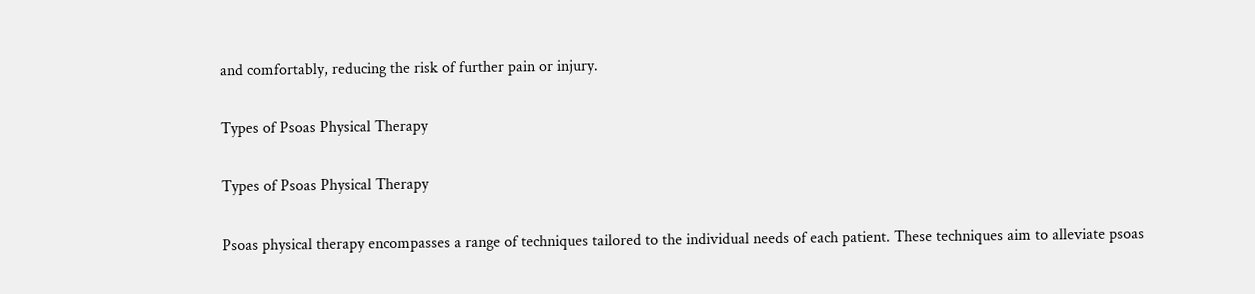and comfortably, reducing the risk of further pain or injury.

Types of Psoas Physical Therapy

Types of Psoas Physical Therapy

Psoas physical therapy encompasses a range of techniques tailored to the individual needs of each patient. These techniques aim to alleviate psoas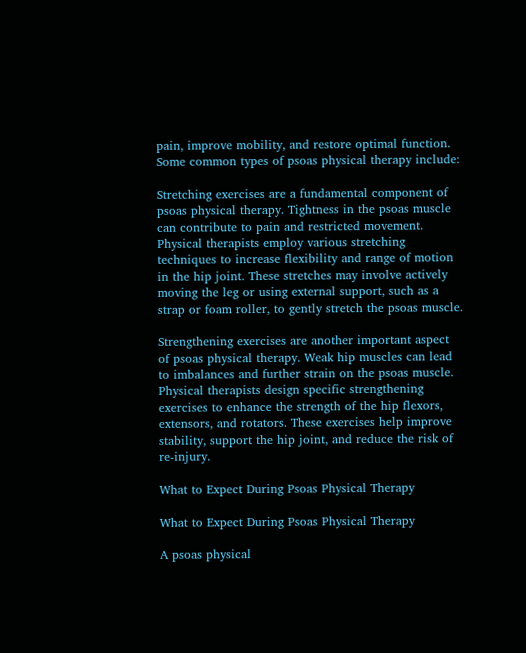pain, improve mobility, and restore optimal function. Some common types of psoas physical therapy include:

Stretching exercises are a fundamental component of psoas physical therapy. Tightness in the psoas muscle can contribute to pain and restricted movement. Physical therapists employ various stretching techniques to increase flexibility and range of motion in the hip joint. These stretches may involve actively moving the leg or using external support, such as a strap or foam roller, to gently stretch the psoas muscle.

Strengthening exercises are another important aspect of psoas physical therapy. Weak hip muscles can lead to imbalances and further strain on the psoas muscle. Physical therapists design specific strengthening exercises to enhance the strength of the hip flexors, extensors, and rotators. These exercises help improve stability, support the hip joint, and reduce the risk of re-injury.

What to Expect During Psoas Physical Therapy

What to Expect During Psoas Physical Therapy

A psoas physical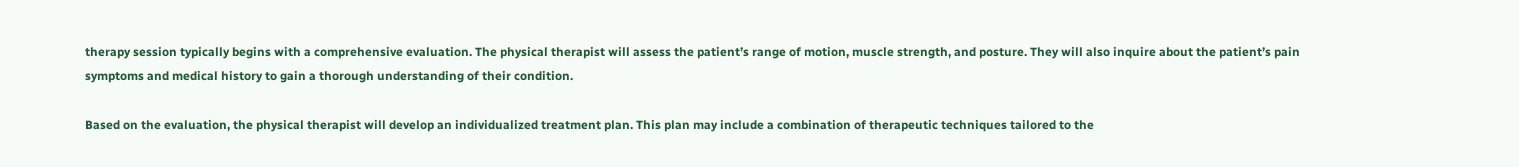therapy session typically begins with a comprehensive evaluation. The physical therapist will assess the patient’s range of motion, muscle strength, and posture. They will also inquire about the patient’s pain symptoms and medical history to gain a thorough understanding of their condition.

Based on the evaluation, the physical therapist will develop an individualized treatment plan. This plan may include a combination of therapeutic techniques tailored to the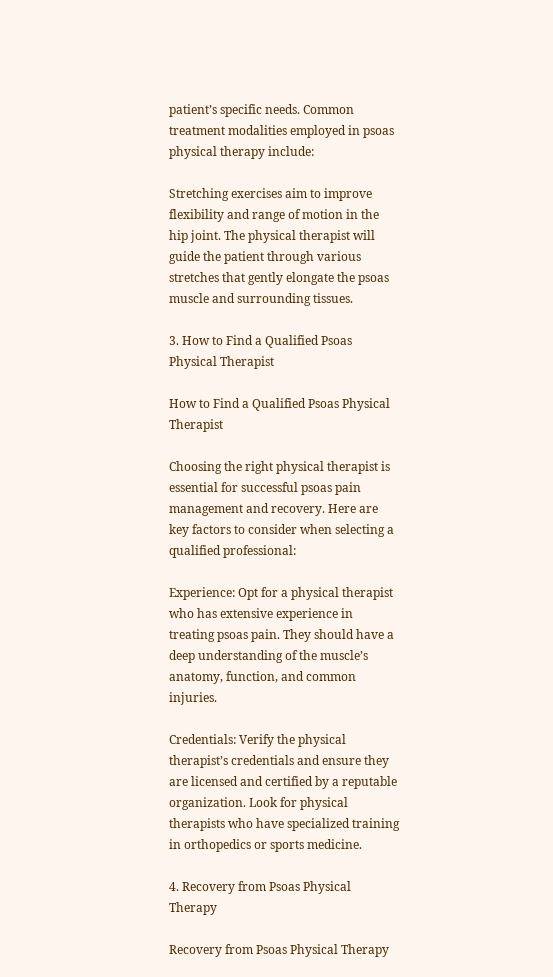patient’s specific needs. Common treatment modalities employed in psoas physical therapy include:

Stretching exercises aim to improve flexibility and range of motion in the hip joint. The physical therapist will guide the patient through various stretches that gently elongate the psoas muscle and surrounding tissues.

3. How to Find a Qualified Psoas Physical Therapist

How to Find a Qualified Psoas Physical Therapist

Choosing the right physical therapist is essential for successful psoas pain management and recovery. Here are key factors to consider when selecting a qualified professional:

Experience: Opt for a physical therapist who has extensive experience in treating psoas pain. They should have a deep understanding of the muscle’s anatomy, function, and common injuries.

Credentials: Verify the physical therapist’s credentials and ensure they are licensed and certified by a reputable organization. Look for physical therapists who have specialized training in orthopedics or sports medicine.

4. Recovery from Psoas Physical Therapy

Recovery from Psoas Physical Therapy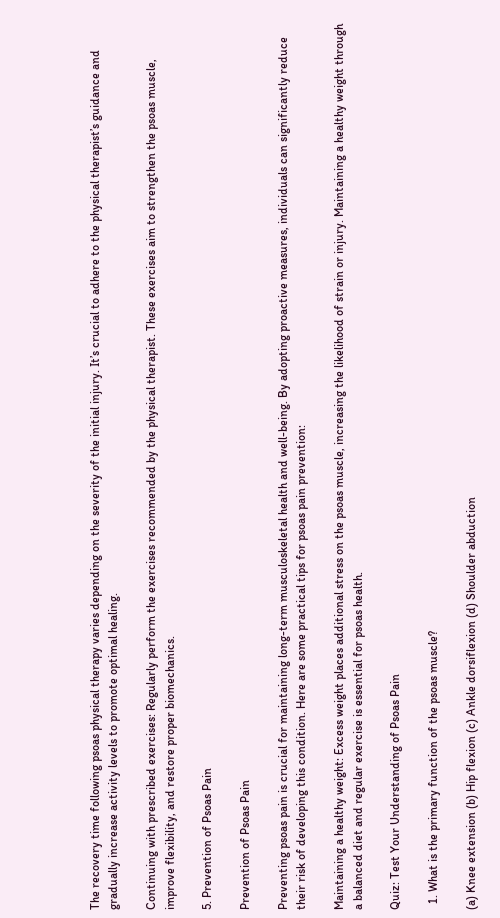The recovery time following psoas physical therapy varies depending on the severity of the initial injury. It’s crucial to adhere to the physical therapist’s guidance and gradually increase activity levels to promote optimal healing.

Continuing with prescribed exercises: Regularly perform the exercises recommended by the physical therapist. These exercises aim to strengthen the psoas muscle, improve flexibility, and restore proper biomechanics.

5. Prevention of Psoas Pain

Prevention of Psoas Pain

Preventing psoas pain is crucial for maintaining long-term musculoskeletal health and well-being. By adopting proactive measures, individuals can significantly reduce their risk of developing this condition. Here are some practical tips for psoas pain prevention:

Maintaining a healthy weight: Excess weight places additional stress on the psoas muscle, increasing the likelihood of strain or injury. Maintaining a healthy weight through a balanced diet and regular exercise is essential for psoas health.

Quiz: Test Your Understanding of Psoas Pain

  1. What is the primary function of the psoas muscle?

(a) Knee extension (b) Hip flexion (c) Ankle dorsiflexion (d) Shoulder abduction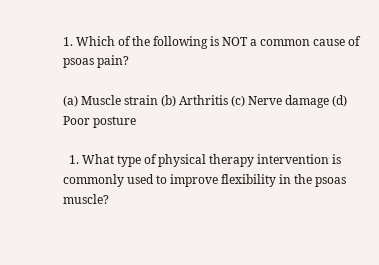1. Which of the following is NOT a common cause of psoas pain?

(a) Muscle strain (b) Arthritis (c) Nerve damage (d) Poor posture

  1. What type of physical therapy intervention is commonly used to improve flexibility in the psoas muscle?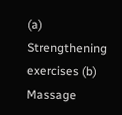(a) Strengthening exercises (b) Massage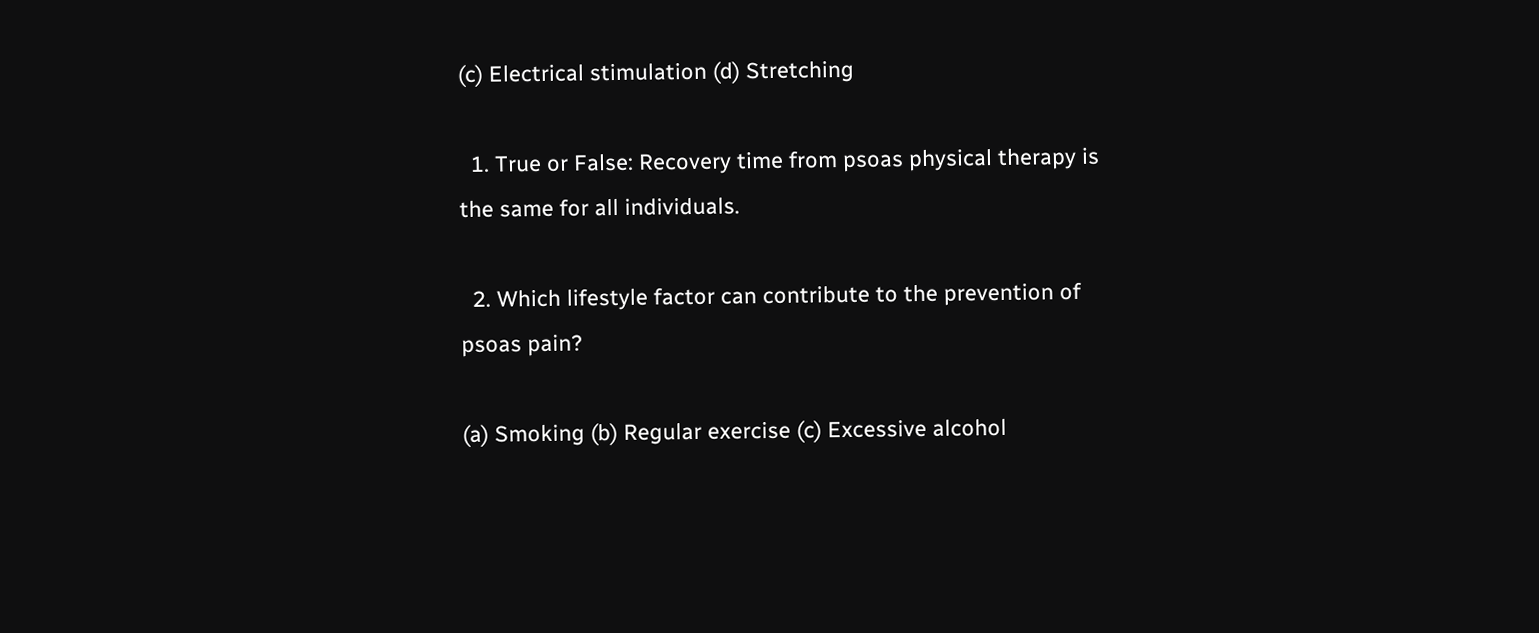(c) Electrical stimulation (d) Stretching

  1. True or False: Recovery time from psoas physical therapy is the same for all individuals.

  2. Which lifestyle factor can contribute to the prevention of psoas pain?

(a) Smoking (b) Regular exercise (c) Excessive alcohol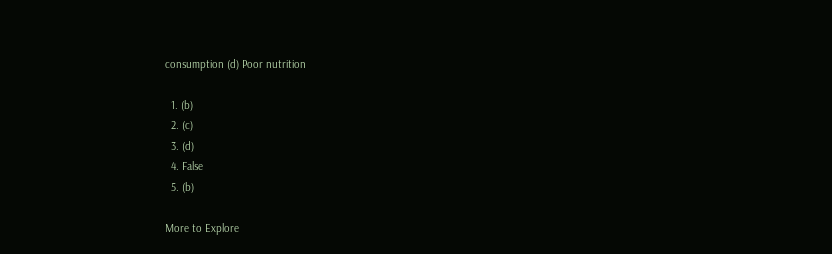consumption (d) Poor nutrition

  1. (b)
  2. (c)
  3. (d)
  4. False
  5. (b)

More to Explore